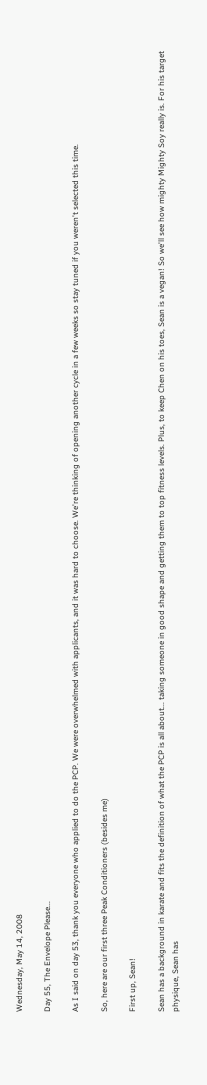Wednesday, May 14, 2008

Day 55, The Envelope Please...

As I said on day 53, thank you everyone who applied to do the PCP. We were overwhelmed with applicants, and it was hard to choose. We're thinking of opening another cycle in a few weeks so stay tuned if you weren't selected this time.

So, here are our first three Peak Conditioners (besides me)

First up, Sean!

Sean has a background in karate and fits the definition of what the PCP is all about... taking someone in good shape and getting them to top fitness levels. Plus, to keep Chen on his toes, Sean is a vegan! So we'll see how mighty Mighty Soy really is. For his target physique, Sean has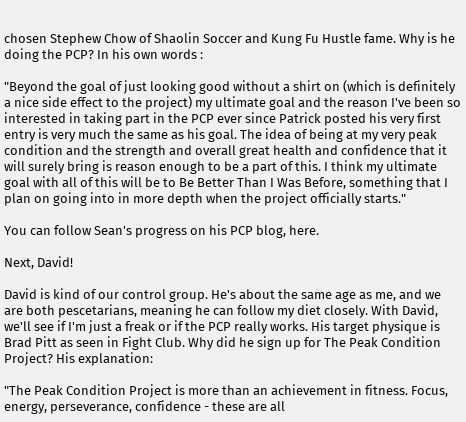chosen Stephew Chow of Shaolin Soccer and Kung Fu Hustle fame. Why is he doing the PCP? In his own words :

"Beyond the goal of just looking good without a shirt on (which is definitely a nice side effect to the project) my ultimate goal and the reason I've been so interested in taking part in the PCP ever since Patrick posted his very first entry is very much the same as his goal. The idea of being at my very peak condition and the strength and overall great health and confidence that it will surely bring is reason enough to be a part of this. I think my ultimate goal with all of this will be to Be Better Than I Was Before, something that I plan on going into in more depth when the project officially starts."

You can follow Sean's progress on his PCP blog, here.

Next, David!

David is kind of our control group. He's about the same age as me, and we are both pescetarians, meaning he can follow my diet closely. With David, we'll see if I'm just a freak or if the PCP really works. His target physique is Brad Pitt as seen in Fight Club. Why did he sign up for The Peak Condition Project? His explanation:

"The Peak Condition Project is more than an achievement in fitness. Focus, energy, perseverance, confidence - these are all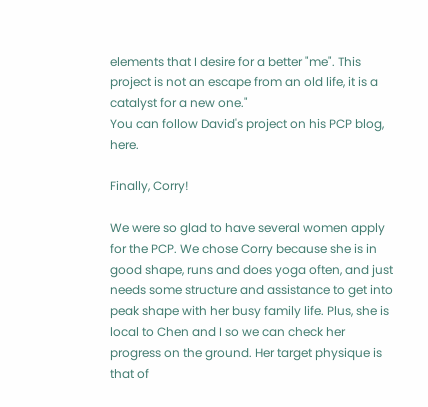elements that I desire for a better "me". This project is not an escape from an old life, it is a catalyst for a new one."
You can follow David's project on his PCP blog, here.

Finally, Corry!

We were so glad to have several women apply for the PCP. We chose Corry because she is in good shape, runs and does yoga often, and just needs some structure and assistance to get into peak shape with her busy family life. Plus, she is local to Chen and I so we can check her progress on the ground. Her target physique is that of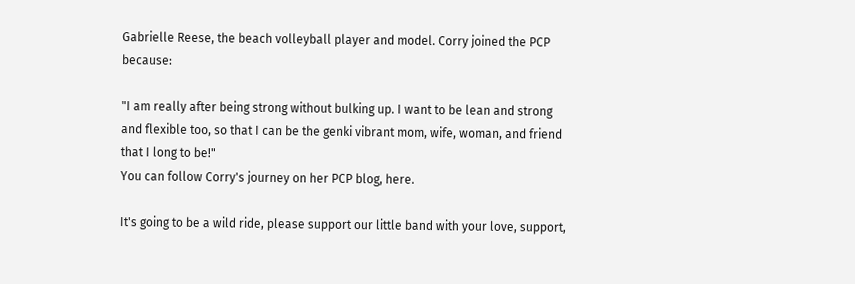Gabrielle Reese, the beach volleyball player and model. Corry joined the PCP because:

"I am really after being strong without bulking up. I want to be lean and strong and flexible too, so that I can be the genki vibrant mom, wife, woman, and friend that I long to be!"
You can follow Corry's journey on her PCP blog, here.

It's going to be a wild ride, please support our little band with your love, support,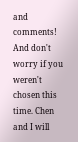and comments! And don't worry if you weren't chosen this time. Chen and I will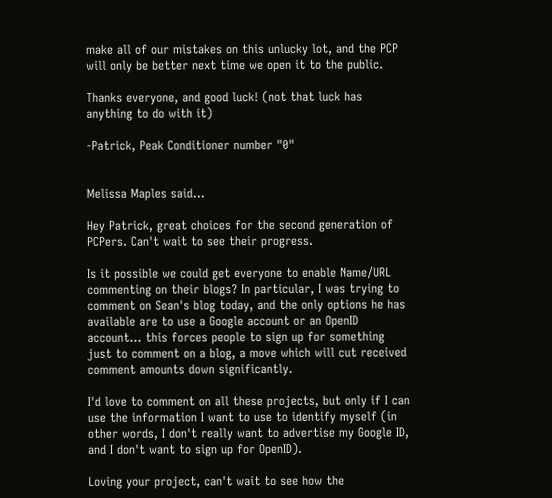make all of our mistakes on this unlucky lot, and the PCP will only be better next time we open it to the public.

Thanks everyone, and good luck! (not that luck has anything to do with it)

-Patrick, Peak Conditioner number "0"


Melissa Maples said...

Hey Patrick, great choices for the second generation of PCPers. Can't wait to see their progress.

Is it possible we could get everyone to enable Name/URL commenting on their blogs? In particular, I was trying to comment on Sean's blog today, and the only options he has available are to use a Google account or an OpenID account... this forces people to sign up for something just to comment on a blog, a move which will cut received comment amounts down significantly.

I'd love to comment on all these projects, but only if I can use the information I want to use to identify myself (in other words, I don't really want to advertise my Google ID, and I don't want to sign up for OpenID).

Loving your project, can't wait to see how the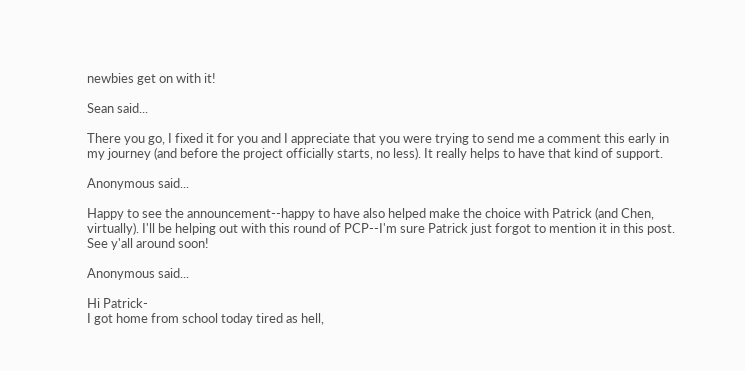newbies get on with it!

Sean said...

There you go, I fixed it for you and I appreciate that you were trying to send me a comment this early in my journey (and before the project officially starts, no less). It really helps to have that kind of support.

Anonymous said...

Happy to see the announcement--happy to have also helped make the choice with Patrick (and Chen, virtually). I'll be helping out with this round of PCP--I'm sure Patrick just forgot to mention it in this post. See y'all around soon!

Anonymous said...

Hi Patrick-
I got home from school today tired as hell,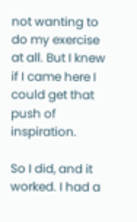not wanting to do my exercise at all. But I knew if I came here I could get that push of inspiration.

So I did, and it worked. I had a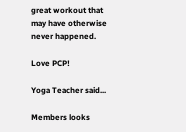great workout that may have otherwise never happened.

Love PCP!

Yoga Teacher said...

Members looks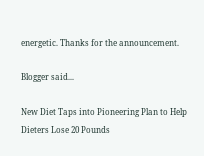energetic. Thanks for the announcement.

Blogger said...

New Diet Taps into Pioneering Plan to Help Dieters Lose 20 Pounds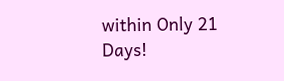within Only 21 Days!